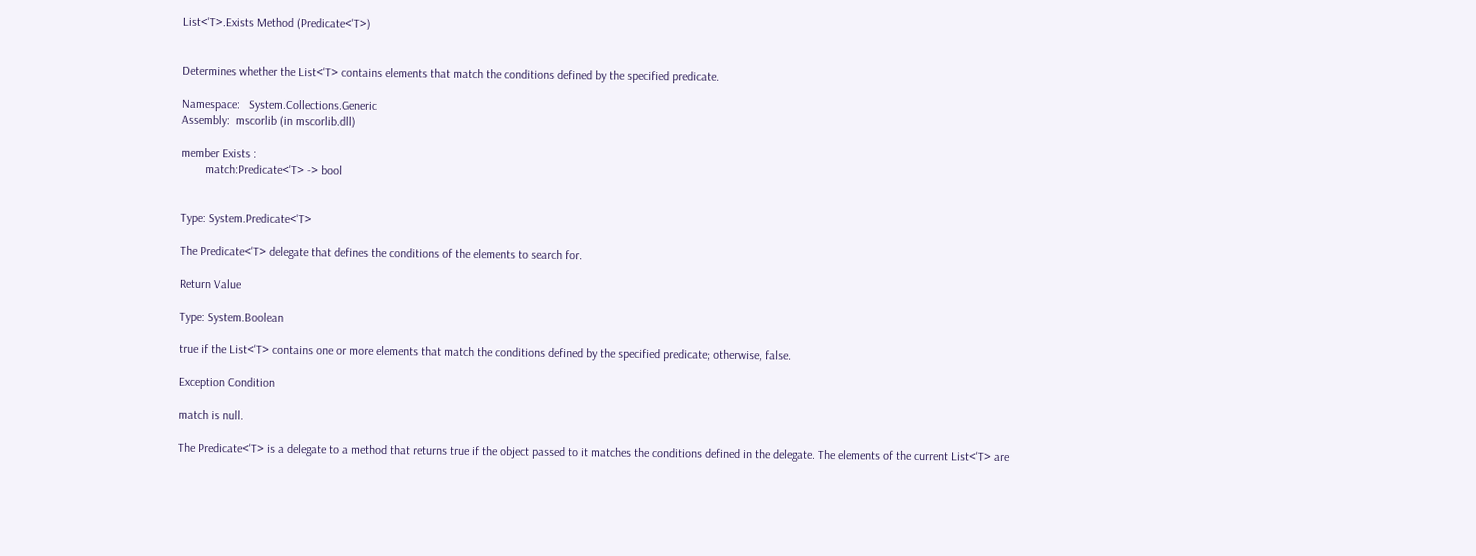List<'T>.Exists Method (Predicate<'T>)


Determines whether the List<'T> contains elements that match the conditions defined by the specified predicate.

Namespace:   System.Collections.Generic
Assembly:  mscorlib (in mscorlib.dll)

member Exists :
        match:Predicate<'T> -> bool


Type: System.Predicate<'T>

The Predicate<'T> delegate that defines the conditions of the elements to search for.

Return Value

Type: System.Boolean

true if the List<'T> contains one or more elements that match the conditions defined by the specified predicate; otherwise, false.

Exception Condition

match is null.

The Predicate<'T> is a delegate to a method that returns true if the object passed to it matches the conditions defined in the delegate. The elements of the current List<'T> are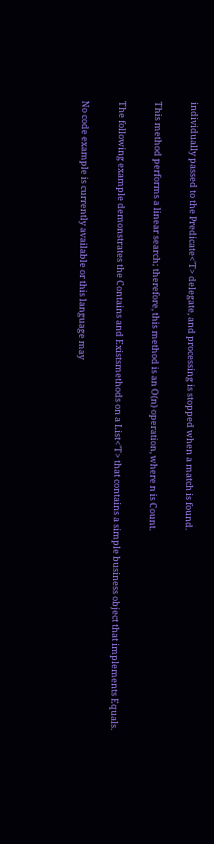individually passed to the Predicate<'T> delegate, and processing is stopped when a match is found.

This method performs a linear search; therefore, this method is an O(n) operation, where n is Count.

The following example demonstrates the Contains and Existsmethods on a List<'T> that contains a simple business object that implements Equals.

No code example is currently available or this language may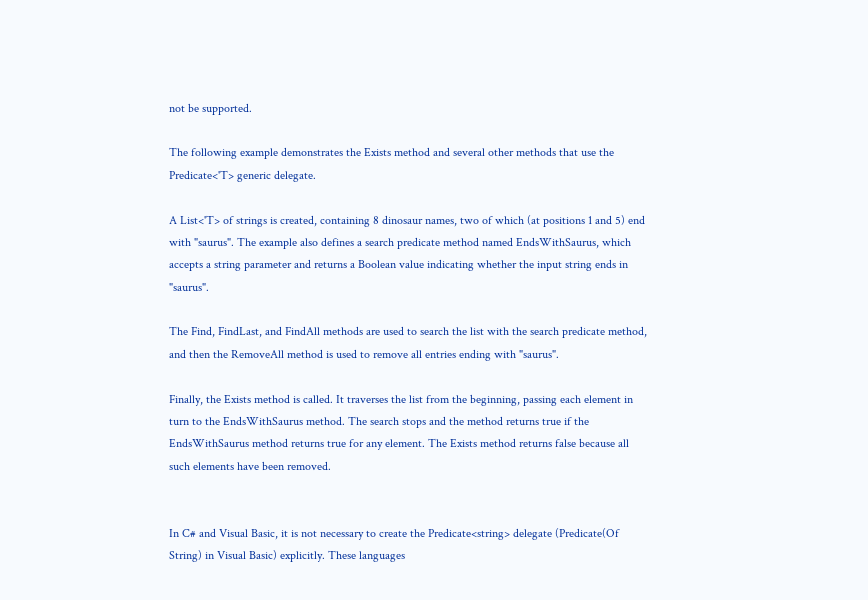not be supported.

The following example demonstrates the Exists method and several other methods that use the Predicate<'T> generic delegate.

A List<'T> of strings is created, containing 8 dinosaur names, two of which (at positions 1 and 5) end with "saurus". The example also defines a search predicate method named EndsWithSaurus, which accepts a string parameter and returns a Boolean value indicating whether the input string ends in "saurus".

The Find, FindLast, and FindAll methods are used to search the list with the search predicate method, and then the RemoveAll method is used to remove all entries ending with "saurus".

Finally, the Exists method is called. It traverses the list from the beginning, passing each element in turn to the EndsWithSaurus method. The search stops and the method returns true if the EndsWithSaurus method returns true for any element. The Exists method returns false because all such elements have been removed.


In C# and Visual Basic, it is not necessary to create the Predicate<string> delegate (Predicate(Of String) in Visual Basic) explicitly. These languages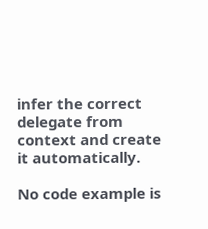infer the correct delegate from context and create it automatically.

No code example is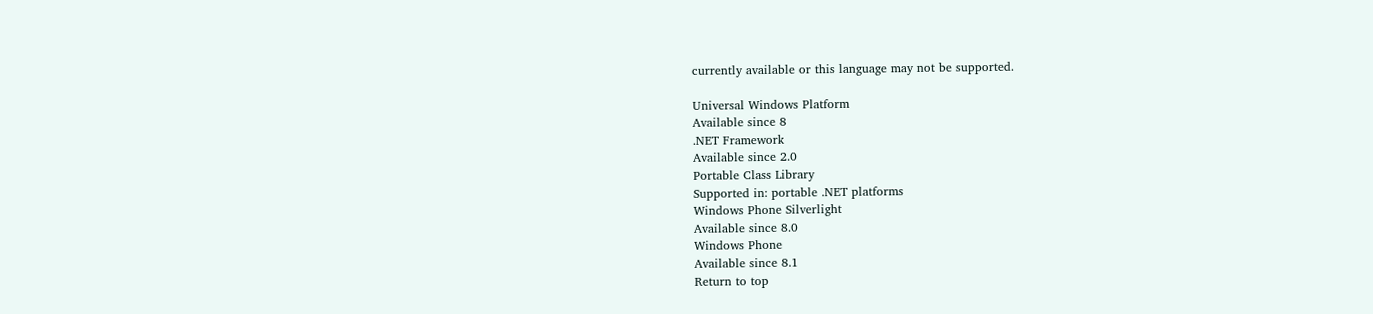currently available or this language may not be supported.

Universal Windows Platform
Available since 8
.NET Framework
Available since 2.0
Portable Class Library
Supported in: portable .NET platforms
Windows Phone Silverlight
Available since 8.0
Windows Phone
Available since 8.1
Return to top